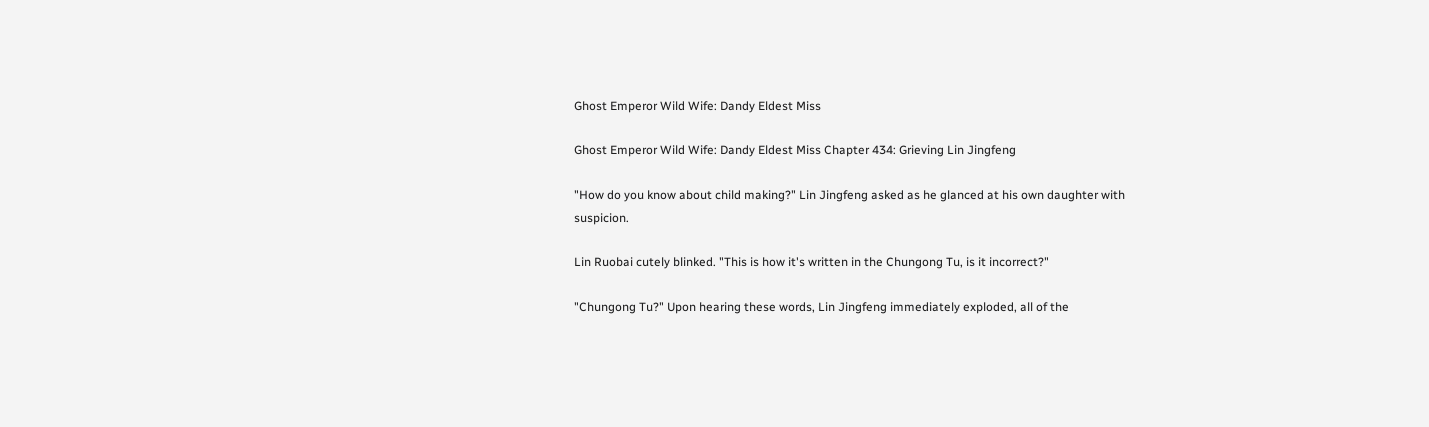Ghost Emperor Wild Wife: Dandy Eldest Miss

Ghost Emperor Wild Wife: Dandy Eldest Miss Chapter 434: Grieving Lin Jingfeng

"How do you know about child making?" Lin Jingfeng asked as he glanced at his own daughter with suspicion.

Lin Ruobai cutely blinked. "This is how it's written in the Chungong Tu, is it incorrect?"

"Chungong Tu?" Upon hearing these words, Lin Jingfeng immediately exploded, all of the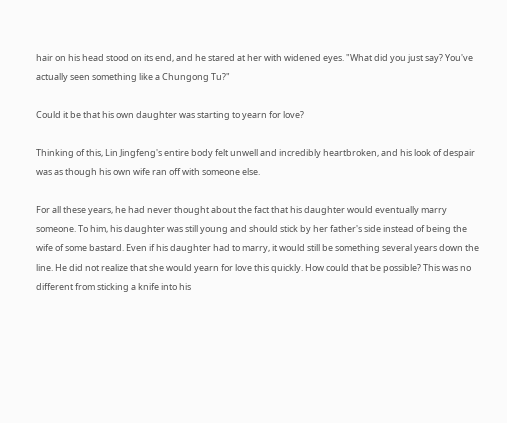hair on his head stood on its end, and he stared at her with widened eyes. "What did you just say? You've actually seen something like a Chungong Tu?"

Could it be that his own daughter was starting to yearn for love?

Thinking of this, Lin Jingfeng's entire body felt unwell and incredibly heartbroken, and his look of despair was as though his own wife ran off with someone else.

For all these years, he had never thought about the fact that his daughter would eventually marry someone. To him, his daughter was still young and should stick by her father's side instead of being the wife of some bastard. Even if his daughter had to marry, it would still be something several years down the line. He did not realize that she would yearn for love this quickly. How could that be possible? This was no different from sticking a knife into his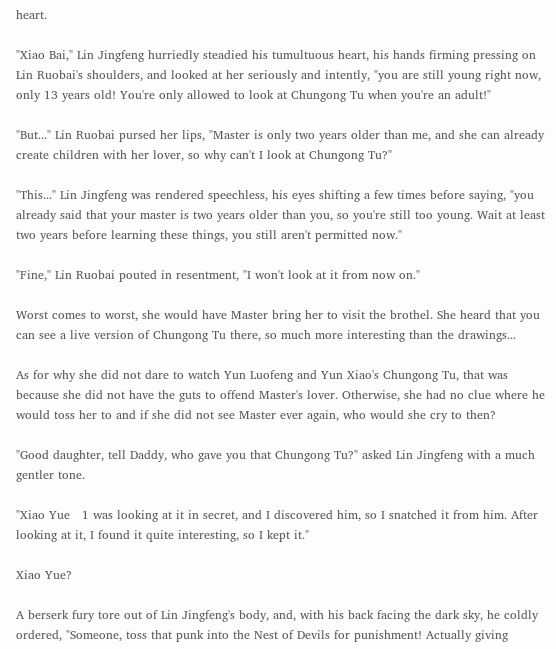heart.

"Xiao Bai," Lin Jingfeng hurriedly steadied his tumultuous heart, his hands firming pressing on Lin Ruobai's shoulders, and looked at her seriously and intently, "you are still young right now, only 13 years old! You're only allowed to look at Chungong Tu when you're an adult!"

"But..." Lin Ruobai pursed her lips, "Master is only two years older than me, and she can already create children with her lover, so why can't I look at Chungong Tu?"

"This..." Lin Jingfeng was rendered speechless, his eyes shifting a few times before saying, "you already said that your master is two years older than you, so you're still too young. Wait at least two years before learning these things, you still aren't permitted now."

"Fine," Lin Ruobai pouted in resentment, "I won't look at it from now on."

Worst comes to worst, she would have Master bring her to visit the brothel. She heard that you can see a live version of Chungong Tu there, so much more interesting than the drawings...

As for why she did not dare to watch Yun Luofeng and Yun Xiao's Chungong Tu, that was because she did not have the guts to offend Master's lover. Otherwise, she had no clue where he would toss her to and if she did not see Master ever again, who would she cry to then?

"Good daughter, tell Daddy, who gave you that Chungong Tu?" asked Lin Jingfeng with a much gentler tone.

"Xiao Yue   1 was looking at it in secret, and I discovered him, so I snatched it from him. After looking at it, I found it quite interesting, so I kept it."

Xiao Yue?

A berserk fury tore out of Lin Jingfeng's body, and, with his back facing the dark sky, he coldly ordered, "Someone, toss that punk into the Nest of Devils for punishment! Actually giving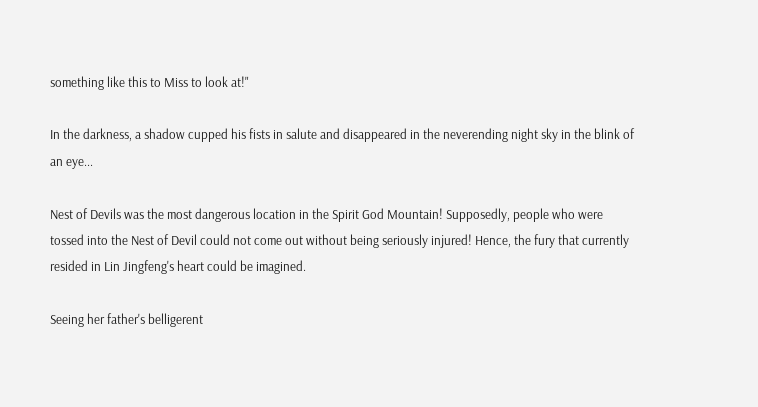something like this to Miss to look at!"

In the darkness, a shadow cupped his fists in salute and disappeared in the neverending night sky in the blink of an eye...

Nest of Devils was the most dangerous location in the Spirit God Mountain! Supposedly, people who were tossed into the Nest of Devil could not come out without being seriously injured! Hence, the fury that currently resided in Lin Jingfeng's heart could be imagined.

Seeing her father's belligerent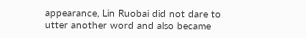appearance, Lin Ruobai did not dare to utter another word and also became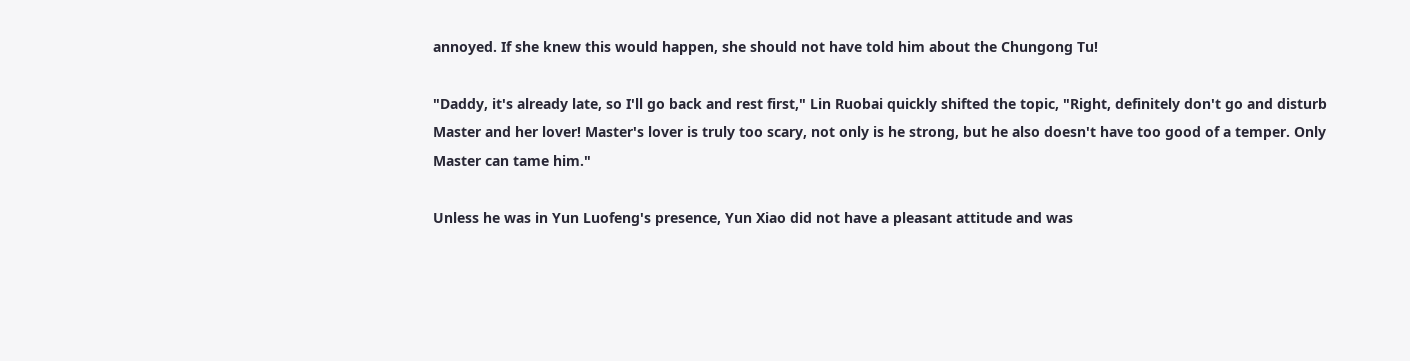annoyed. If she knew this would happen, she should not have told him about the Chungong Tu!

"Daddy, it's already late, so I'll go back and rest first," Lin Ruobai quickly shifted the topic, "Right, definitely don't go and disturb Master and her lover! Master's lover is truly too scary, not only is he strong, but he also doesn't have too good of a temper. Only Master can tame him."

Unless he was in Yun Luofeng's presence, Yun Xiao did not have a pleasant attitude and was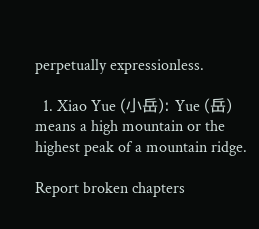perpetually expressionless.

  1. Xiao Yue (小岳): Yue (岳) means a high mountain or the highest peak of a mountain ridge.

Report broken chapters